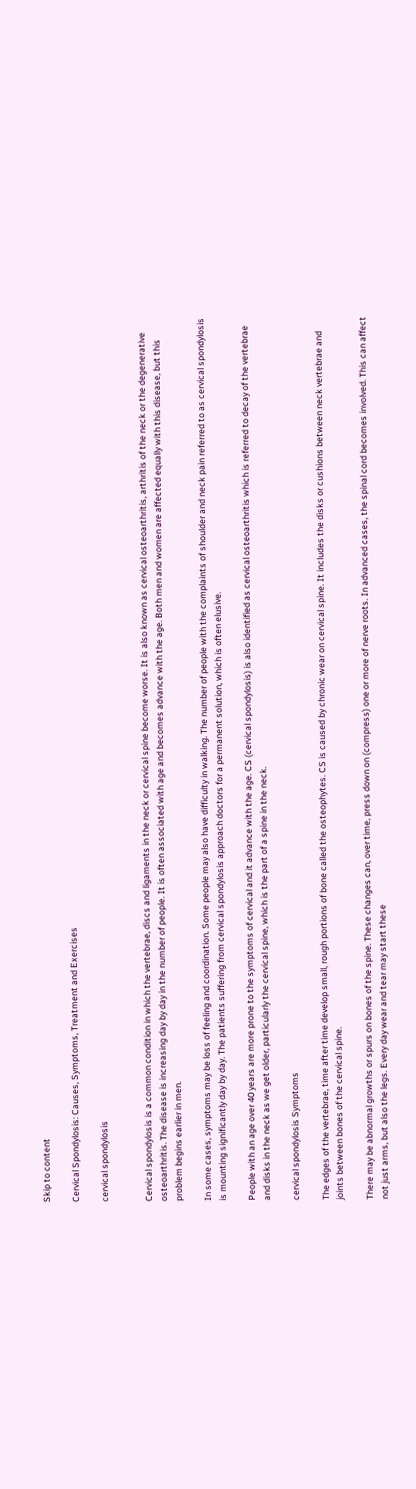Skip to content

Cervical Spondylosis: Causes, Symptoms, Treatment and Exercises

cervical spondylosis


Cervical spondylosis is a common condition in which the vertebrae, discs and ligaments in the neck or cervical spine become worse. It is also known as cervical osteoarthritis, arthritis of the neck or the degenerative osteoarthritis. The disease is increasing day by day in the number of people. It is often associated with age and becomes advance with the age. Both men and women are affected equally with this disease, but this problem begins earlier in men.

In some cases, symptoms may be loss of feeling and coordination. Some people may also have difficulty in walking. The number of people with the complaints of shoulder and neck pain referred to as cervical spondylosis is mounting significantly day by day. The patients suffering from cervical spondylosis approach doctors for a permanent solution, which is often elusive.

People with an age over 40 years are more prone to the symptoms of cervical and it advance with the age. CS (cervical spondylosis) is also identified as cervical osteoarthritis which is referred to decay of the vertebrae and disks in the neck as we get older, particularly the cervical spine, which is the part of a spine in the neck.

cervical spondylosis Symptoms

The edges of the vertebrae, time after time develop small, rough portions of bone called the osteophytes. CS is caused by chronic wear on cervical spine. It includes the disks or cushions between neck vertebrae and joints between bones of the cervical spine.

There may be abnormal growths or spurs on bones of the spine. These changes can, over time, press down on (compress) one or more of nerve roots. In advanced cases, the spinal cord becomes involved. This can affect not just arms, but also the legs. Every day wear and tear may start these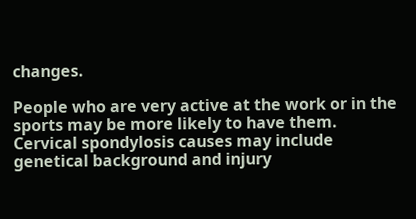changes.

People who are very active at the work or in the sports may be more likely to have them. Cervical spondylosis causes may include genetical background and injury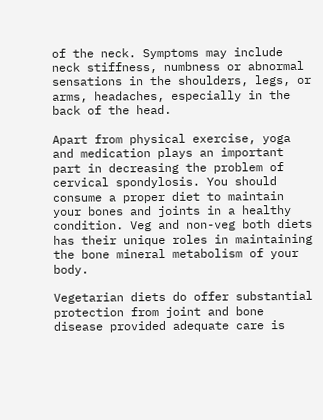of the neck. Symptoms may include neck stiffness, numbness or abnormal sensations in the shoulders, legs, or arms, headaches, especially in the back of the head.

Apart from physical exercise, yoga and medication plays an important part in decreasing the problem of cervical spondylosis. You should consume a proper diet to maintain your bones and joints in a healthy condition. Veg and non-veg both diets has their unique roles in maintaining the bone mineral metabolism of your body.

Vegetarian diets do offer substantial protection from joint and bone disease provided adequate care is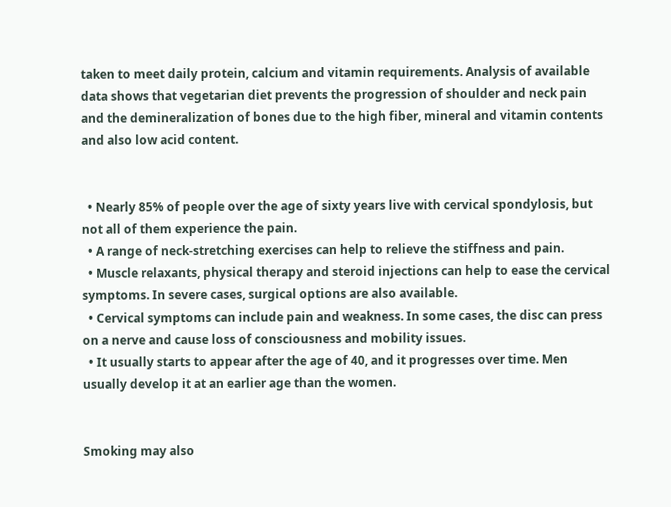taken to meet daily protein, calcium and vitamin requirements. Analysis of available data shows that vegetarian diet prevents the progression of shoulder and neck pain and the demineralization of bones due to the high fiber, mineral and vitamin contents and also low acid content.


  • Nearly 85% of people over the age of sixty years live with cervical spondylosis, but not all of them experience the pain.
  • A range of neck-stretching exercises can help to relieve the stiffness and pain.
  • Muscle relaxants, physical therapy and steroid injections can help to ease the cervical symptoms. In severe cases, surgical options are also available.
  • Cervical symptoms can include pain and weakness. In some cases, the disc can press on a nerve and cause loss of consciousness and mobility issues.
  • It usually starts to appear after the age of 40, and it progresses over time. Men usually develop it at an earlier age than the women.


Smoking may also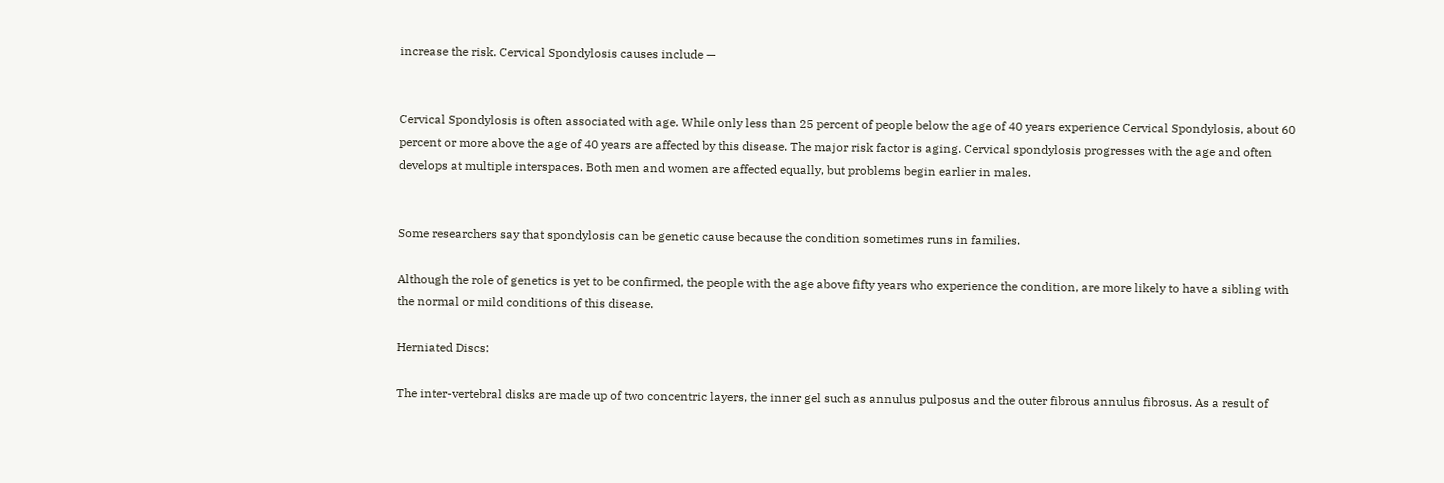increase the risk. Cervical Spondylosis causes include —


Cervical Spondylosis is often associated with age. While only less than 25 percent of people below the age of 40 years experience Cervical Spondylosis, about 60 percent or more above the age of 40 years are affected by this disease. The major risk factor is aging. Cervical spondylosis progresses with the age and often develops at multiple interspaces. Both men and women are affected equally, but problems begin earlier in males.


Some researchers say that spondylosis can be genetic cause because the condition sometimes runs in families.

Although the role of genetics is yet to be confirmed, the people with the age above fifty years who experience the condition, are more likely to have a sibling with the normal or mild conditions of this disease.

Herniated Discs:

The inter-vertebral disks are made up of two concentric layers, the inner gel such as annulus pulposus and the outer fibrous annulus fibrosus. As a result of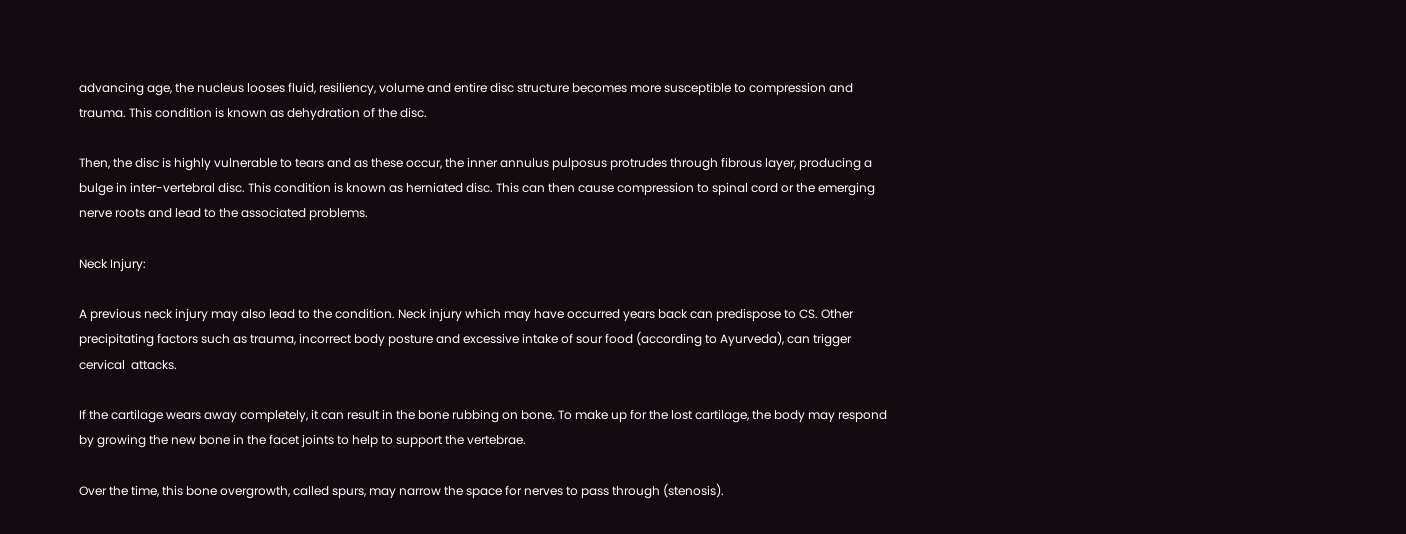advancing age, the nucleus looses fluid, resiliency, volume and entire disc structure becomes more susceptible to compression and trauma. This condition is known as dehydration of the disc.

Then, the disc is highly vulnerable to tears and as these occur, the inner annulus pulposus protrudes through fibrous layer, producing a bulge in inter-vertebral disc. This condition is known as herniated disc. This can then cause compression to spinal cord or the emerging nerve roots and lead to the associated problems.

Neck Injury:

A previous neck injury may also lead to the condition. Neck injury which may have occurred years back can predispose to CS. Other precipitating factors such as trauma, incorrect body posture and excessive intake of sour food (according to Ayurveda), can trigger cervical  attacks.

If the cartilage wears away completely, it can result in the bone rubbing on bone. To make up for the lost cartilage, the body may respond by growing the new bone in the facet joints to help to support the vertebrae.

Over the time, this bone overgrowth, called spurs, may narrow the space for nerves to pass through (stenosis).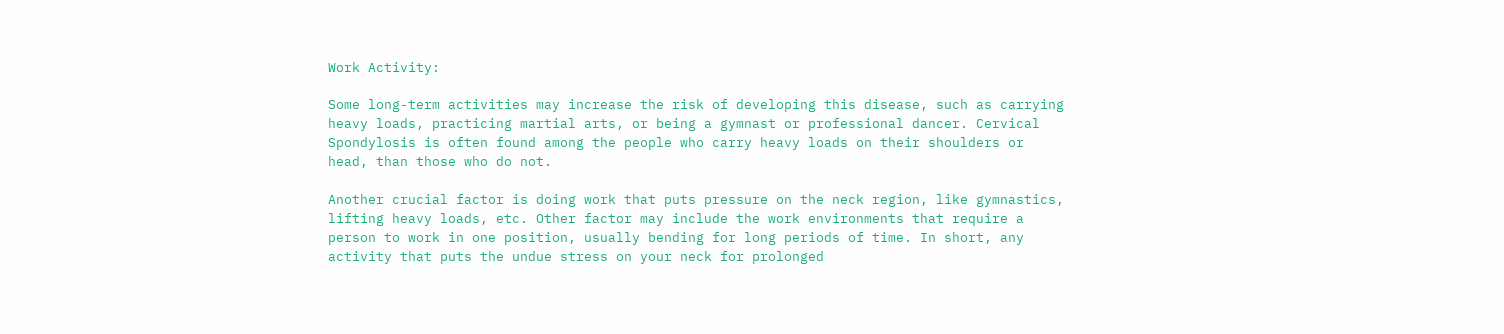Work Activity:

Some long-term activities may increase the risk of developing this disease, such as carrying heavy loads, practicing martial arts, or being a gymnast or professional dancer. Cervical Spondylosis is often found among the people who carry heavy loads on their shoulders or head, than those who do not.

Another crucial factor is doing work that puts pressure on the neck region, like gymnastics, lifting heavy loads, etc. Other factor may include the work environments that require a person to work in one position, usually bending for long periods of time. In short, any activity that puts the undue stress on your neck for prolonged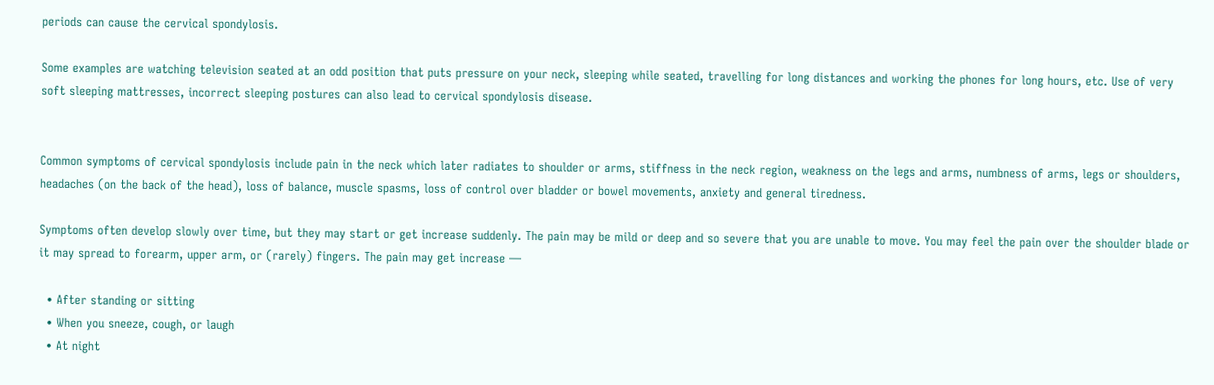periods can cause the cervical spondylosis.

Some examples are watching television seated at an odd position that puts pressure on your neck, sleeping while seated, travelling for long distances and working the phones for long hours, etc. Use of very soft sleeping mattresses, incorrect sleeping postures can also lead to cervical spondylosis disease.


Common symptoms of cervical spondylosis include pain in the neck which later radiates to shoulder or arms, stiffness in the neck region, weakness on the legs and arms, numbness of arms, legs or shoulders, headaches (on the back of the head), loss of balance, muscle spasms, loss of control over bladder or bowel movements, anxiety and general tiredness.

Symptoms often develop slowly over time, but they may start or get increase suddenly. The pain may be mild or deep and so severe that you are unable to move. You may feel the pain over the shoulder blade or it may spread to forearm, upper arm, or (rarely) fingers. The pain may get increase —

  • After standing or sitting
  • When you sneeze, cough, or laugh
  • At night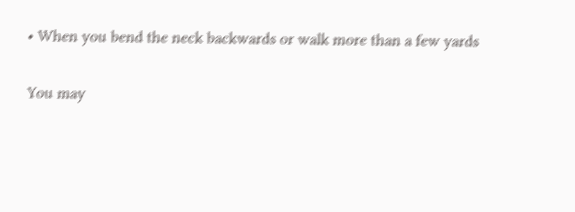• When you bend the neck backwards or walk more than a few yards

You may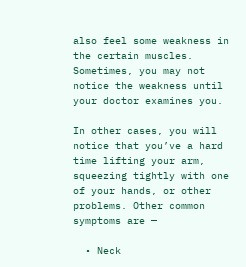also feel some weakness in the certain muscles. Sometimes, you may not notice the weakness until your doctor examines you.

In other cases, you will notice that you’ve a hard time lifting your arm, squeezing tightly with one of your hands, or other problems. Other common symptoms are —

  • Neck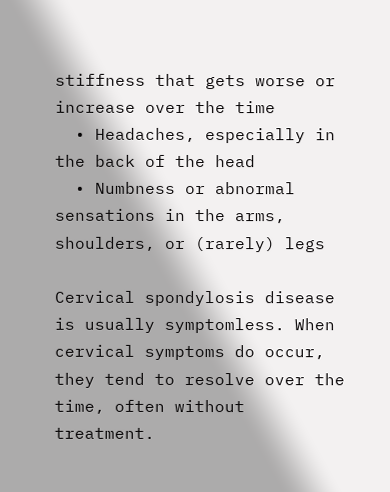stiffness that gets worse or increase over the time
  • Headaches, especially in the back of the head
  • Numbness or abnormal sensations in the arms, shoulders, or (rarely) legs

Cervical spondylosis disease is usually symptomless. When cervical symptoms do occur, they tend to resolve over the time, often without treatment.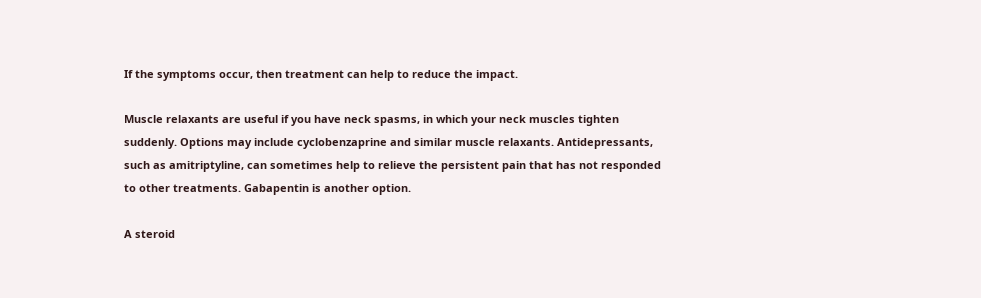If the symptoms occur, then treatment can help to reduce the impact.

Muscle relaxants are useful if you have neck spasms, in which your neck muscles tighten suddenly. Options may include cyclobenzaprine and similar muscle relaxants. Antidepressants, such as amitriptyline, can sometimes help to relieve the persistent pain that has not responded to other treatments. Gabapentin is another option.

A steroid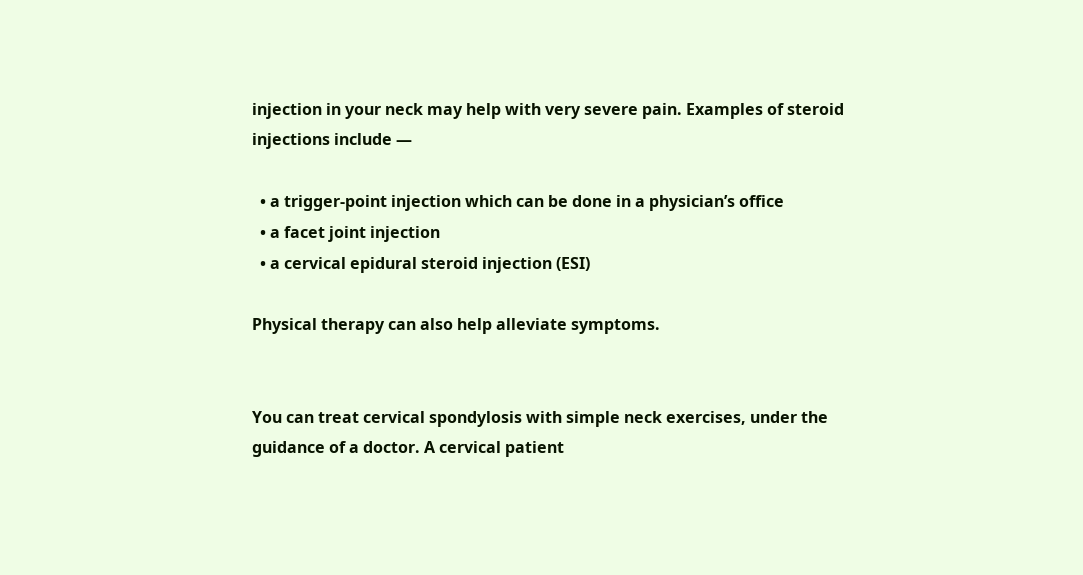injection in your neck may help with very severe pain. Examples of steroid injections include —

  • a trigger-point injection which can be done in a physician’s office
  • a facet joint injection
  • a cervical epidural steroid injection (ESI)

Physical therapy can also help alleviate symptoms.


You can treat cervical spondylosis with simple neck exercises, under the guidance of a doctor. A cervical patient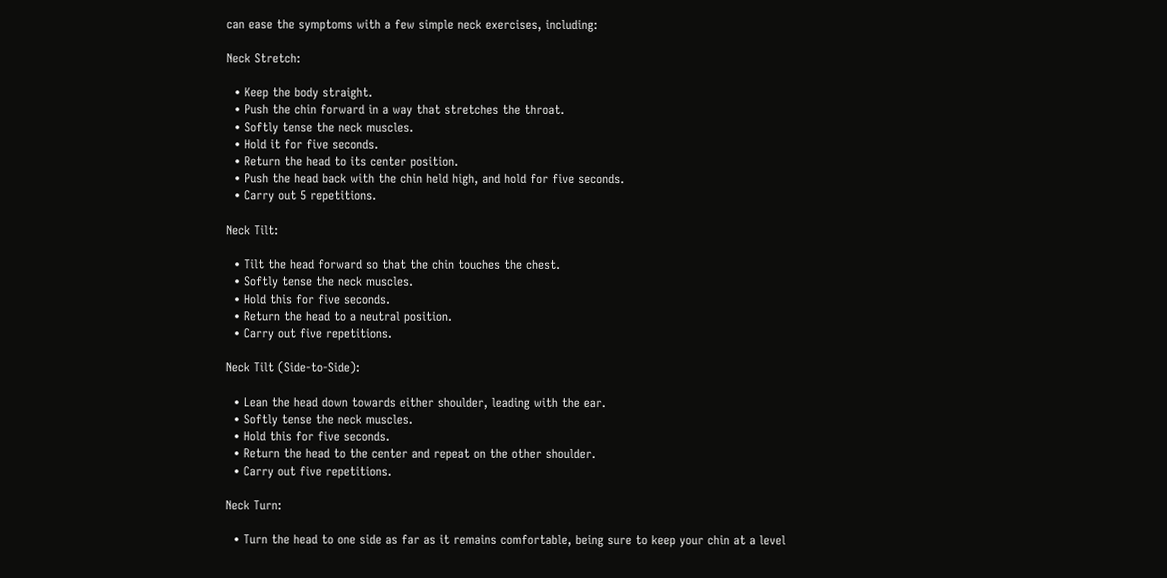can ease the symptoms with a few simple neck exercises, including:

Neck Stretch:

  • Keep the body straight.
  • Push the chin forward in a way that stretches the throat.
  • Softly tense the neck muscles.
  • Hold it for five seconds.
  • Return the head to its center position.
  • Push the head back with the chin held high, and hold for five seconds.
  • Carry out 5 repetitions.

Neck Tilt:

  • Tilt the head forward so that the chin touches the chest.
  • Softly tense the neck muscles.
  • Hold this for five seconds.
  • Return the head to a neutral position.
  • Carry out five repetitions.

Neck Tilt (Side-to-Side):

  • Lean the head down towards either shoulder, leading with the ear.
  • Softly tense the neck muscles.
  • Hold this for five seconds.
  • Return the head to the center and repeat on the other shoulder.
  • Carry out five repetitions.

Neck Turn:

  • Turn the head to one side as far as it remains comfortable, being sure to keep your chin at a level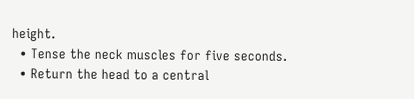height.
  • Tense the neck muscles for five seconds.
  • Return the head to a central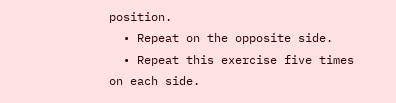position.
  • Repeat on the opposite side.
  • Repeat this exercise five times on each side.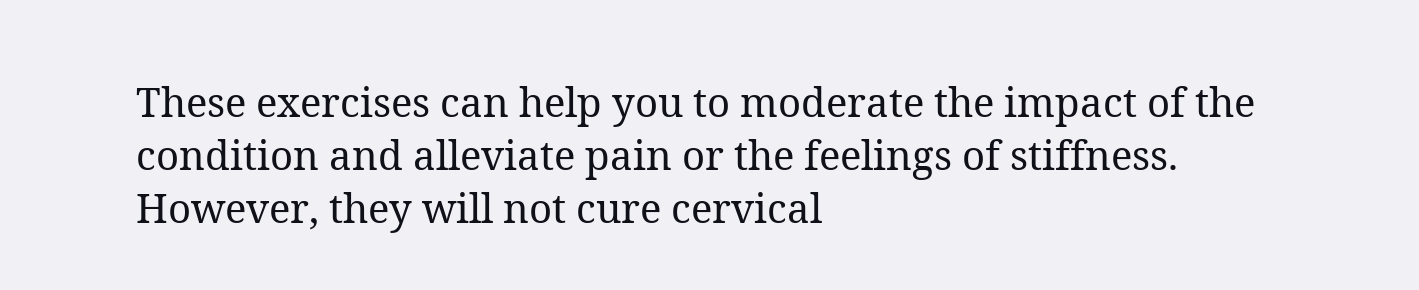These exercises can help you to moderate the impact of the condition and alleviate pain or the feelings of stiffness. However, they will not cure cervical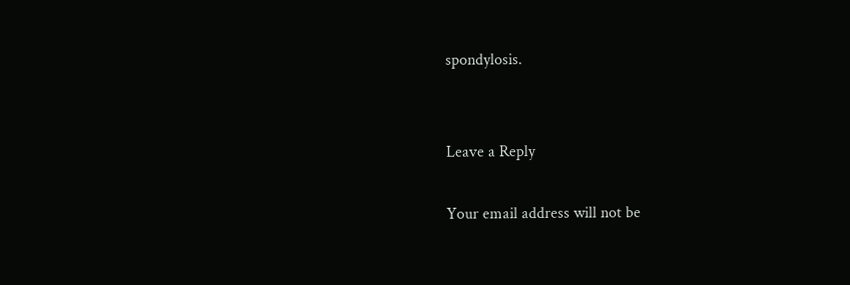spondylosis.


Leave a Reply

Your email address will not be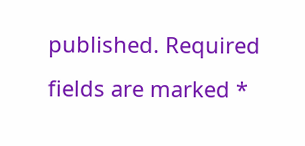published. Required fields are marked *